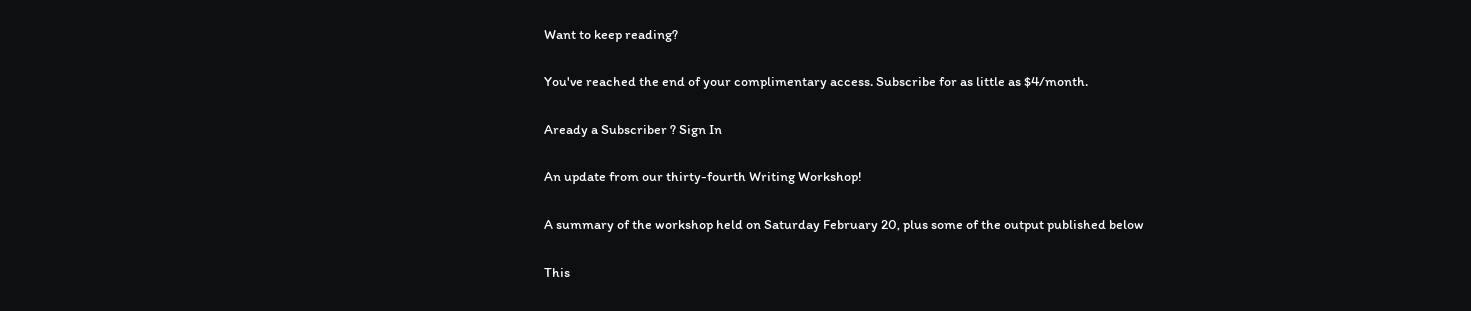Want to keep reading?

You've reached the end of your complimentary access. Subscribe for as little as $4/month.

Aready a Subscriber ? Sign In

An update from our thirty-fourth Writing Workshop!

A summary of the workshop held on Saturday February 20, plus some of the output published below

This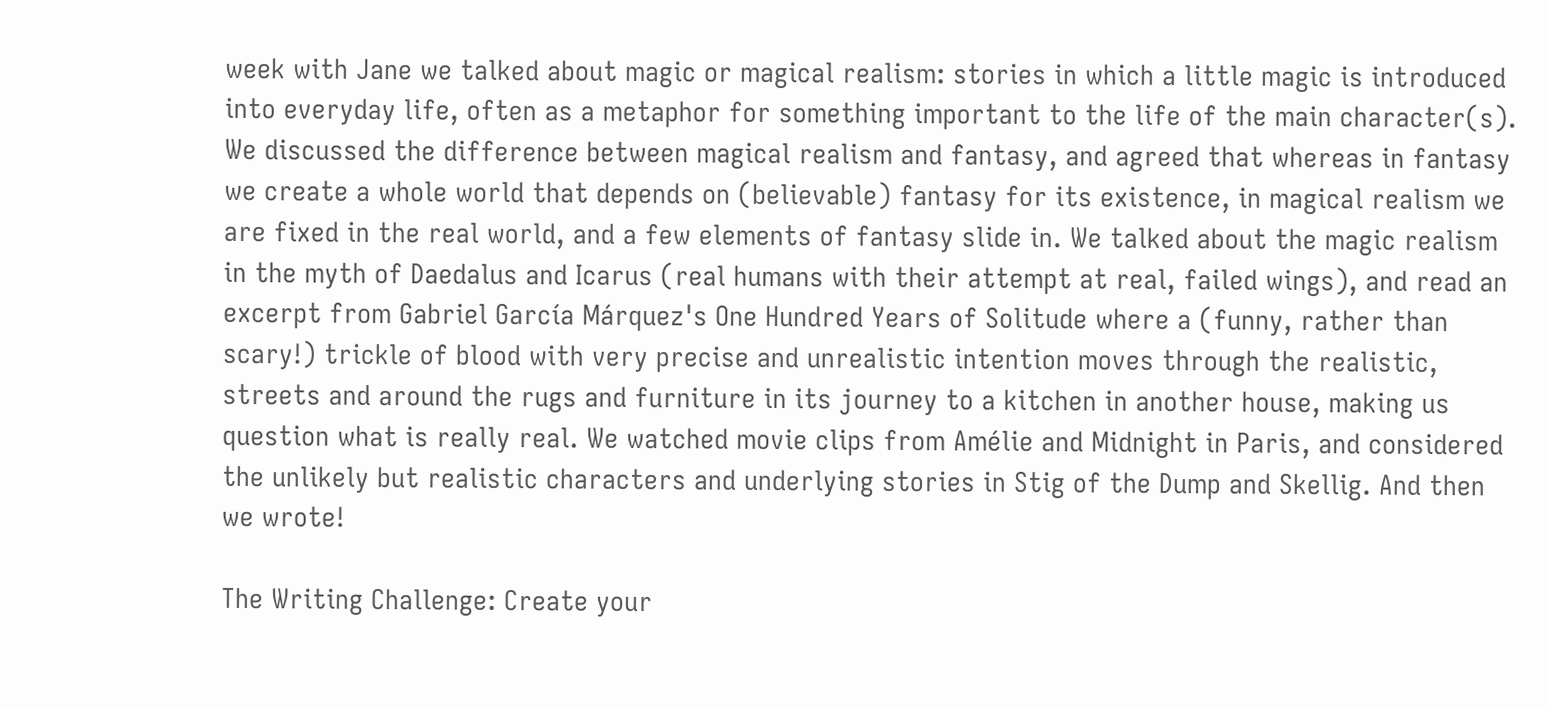week with Jane we talked about magic or magical realism: stories in which a little magic is introduced into everyday life, often as a metaphor for something important to the life of the main character(s). We discussed the difference between magical realism and fantasy, and agreed that whereas in fantasy we create a whole world that depends on (believable) fantasy for its existence, in magical realism we are fixed in the real world, and a few elements of fantasy slide in. We talked about the magic realism in the myth of Daedalus and Icarus (real humans with their attempt at real, failed wings), and read an excerpt from Gabriel García Márquez's One Hundred Years of Solitude where a (funny, rather than scary!) trickle of blood with very precise and unrealistic intention moves through the realistic, streets and around the rugs and furniture in its journey to a kitchen in another house, making us question what is really real. We watched movie clips from Amélie and Midnight in Paris, and considered the unlikely but realistic characters and underlying stories in Stig of the Dump and Skellig. And then we wrote!

The Writing Challenge: Create your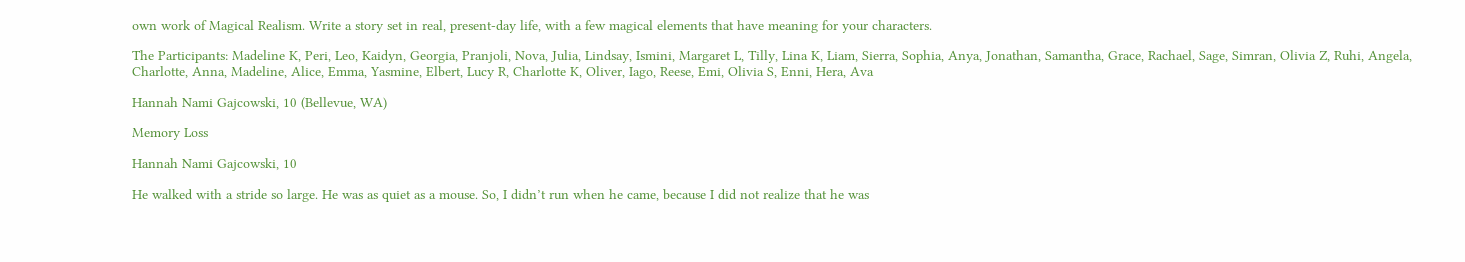own work of Magical Realism. Write a story set in real, present-day life, with a few magical elements that have meaning for your characters.

The Participants: Madeline K, Peri, Leo, Kaidyn, Georgia, Pranjoli, Nova, Julia, Lindsay, Ismini, Margaret L, Tilly, Lina K, Liam, Sierra, Sophia, Anya, Jonathan, Samantha, Grace, Rachael, Sage, Simran, Olivia Z, Ruhi, Angela, Charlotte, Anna, Madeline, Alice, Emma, Yasmine, Elbert, Lucy R, Charlotte K, Oliver, Iago, Reese, Emi, Olivia S, Enni, Hera, Ava

Hannah Nami Gajcowski, 10 (Bellevue, WA)

Memory Loss

Hannah Nami Gajcowski, 10

He walked with a stride so large. He was as quiet as a mouse. So, I didn’t run when he came, because I did not realize that he was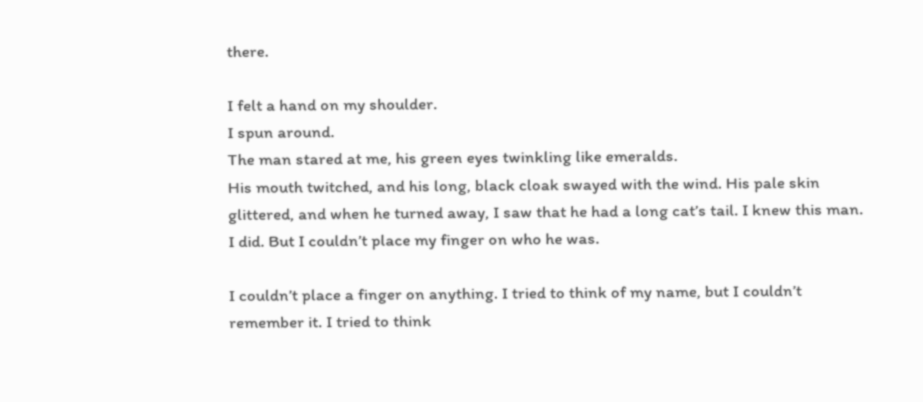there.

I felt a hand on my shoulder.
I spun around.
The man stared at me, his green eyes twinkling like emeralds.
His mouth twitched, and his long, black cloak swayed with the wind. His pale skin glittered, and when he turned away, I saw that he had a long cat’s tail. I knew this man. I did. But I couldn’t place my finger on who he was.

I couldn’t place a finger on anything. I tried to think of my name, but I couldn’t remember it. I tried to think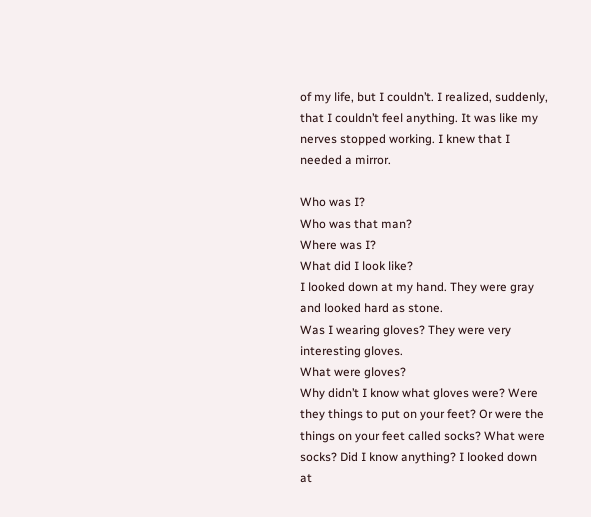of my life, but I couldn’t. I realized, suddenly, that I couldn’t feel anything. It was like my nerves stopped working. I knew that I needed a mirror.

Who was I?
Who was that man?
Where was I?
What did I look like?
I looked down at my hand. They were gray and looked hard as stone.
Was I wearing gloves? They were very interesting gloves.
What were gloves?
Why didn’t I know what gloves were? Were they things to put on your feet? Or were the things on your feet called socks? What were socks? Did I know anything? I looked down at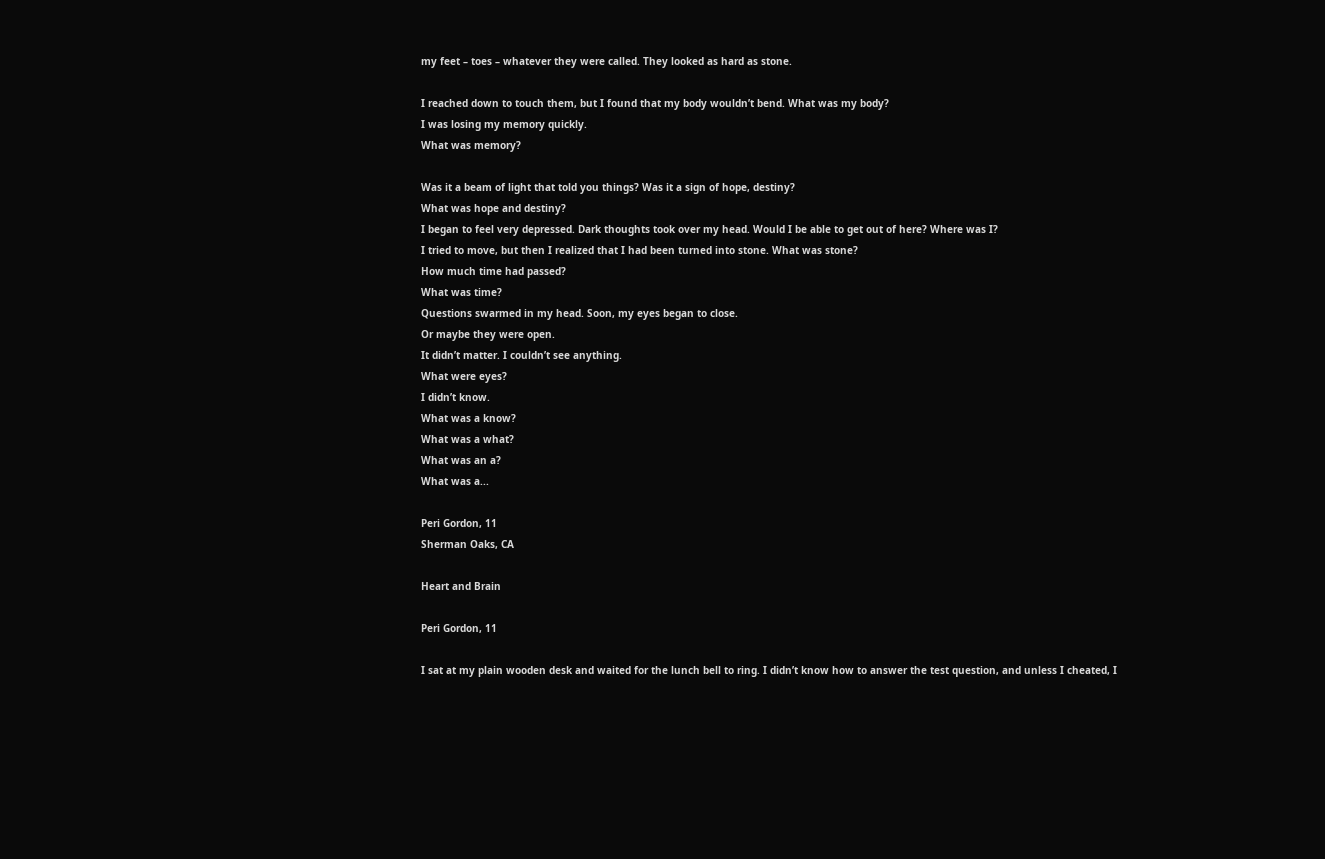my feet – toes – whatever they were called. They looked as hard as stone.

I reached down to touch them, but I found that my body wouldn’t bend. What was my body?
I was losing my memory quickly.
What was memory?

Was it a beam of light that told you things? Was it a sign of hope, destiny?
What was hope and destiny?
I began to feel very depressed. Dark thoughts took over my head. Would I be able to get out of here? Where was I?
I tried to move, but then I realized that I had been turned into stone. What was stone?
How much time had passed?
What was time?
Questions swarmed in my head. Soon, my eyes began to close.
Or maybe they were open.
It didn’t matter. I couldn’t see anything.
What were eyes?
I didn’t know.
What was a know?
What was a what?
What was an a?
What was a...

Peri Gordon, 11
Sherman Oaks, CA

Heart and Brain

Peri Gordon, 11

I sat at my plain wooden desk and waited for the lunch bell to ring. I didn’t know how to answer the test question, and unless I cheated, I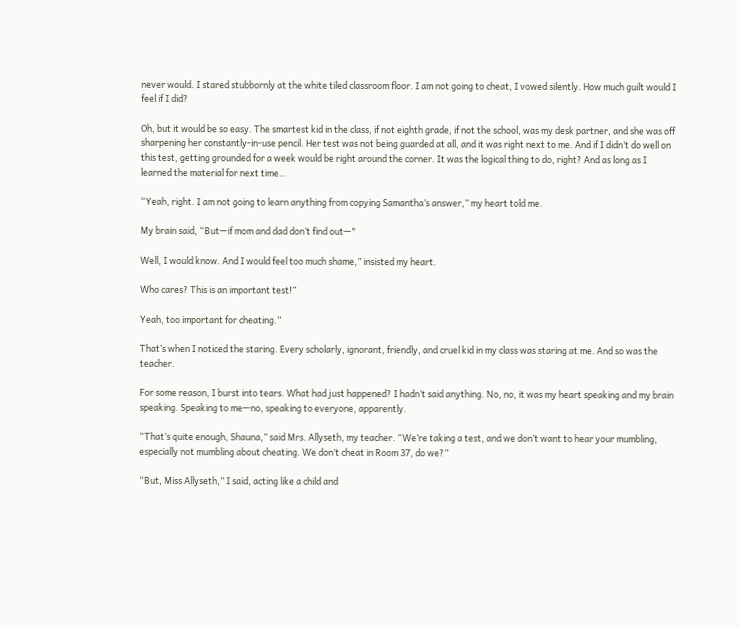never would. I stared stubbornly at the white tiled classroom floor. I am not going to cheat, I vowed silently. How much guilt would I feel if I did?

Oh, but it would be so easy. The smartest kid in the class, if not eighth grade, if not the school, was my desk partner, and she was off sharpening her constantly-in-use pencil. Her test was not being guarded at all, and it was right next to me. And if I didn’t do well on this test, getting grounded for a week would be right around the corner. It was the logical thing to do, right? And as long as I learned the material for next time…

“Yeah, right. I am not going to learn anything from copying Samantha’s answer,” my heart told me.

My brain said, “But—if mom and dad don’t find out—"

Well, I would know. And I would feel too much shame,” insisted my heart.

Who cares? This is an important test!”

Yeah, too important for cheating.”

That’s when I noticed the staring. Every scholarly, ignorant, friendly, and cruel kid in my class was staring at me. And so was the teacher.

For some reason, I burst into tears. What had just happened? I hadn’t said anything. No, no, it was my heart speaking and my brain speaking. Speaking to me—no, speaking to everyone, apparently.

“That’s quite enough, Shauna,” said Mrs. Allyseth, my teacher. “We’re taking a test, and we don’t want to hear your mumbling, especially not mumbling about cheating. We don’t cheat in Room 37, do we?”

“But, Miss Allyseth,” I said, acting like a child and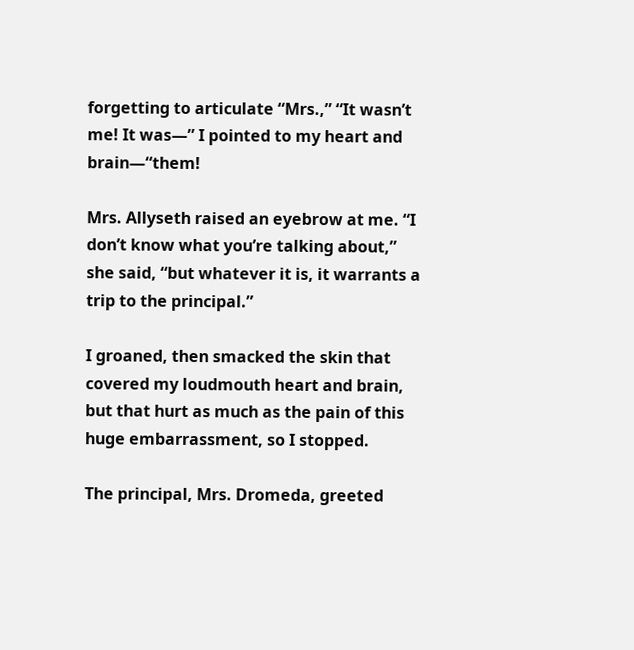forgetting to articulate “Mrs.,” “It wasn’t me! It was—” I pointed to my heart and brain—“them!

Mrs. Allyseth raised an eyebrow at me. “I don’t know what you’re talking about,” she said, “but whatever it is, it warrants a trip to the principal.”

I groaned, then smacked the skin that covered my loudmouth heart and brain, but that hurt as much as the pain of this huge embarrassment, so I stopped.

The principal, Mrs. Dromeda, greeted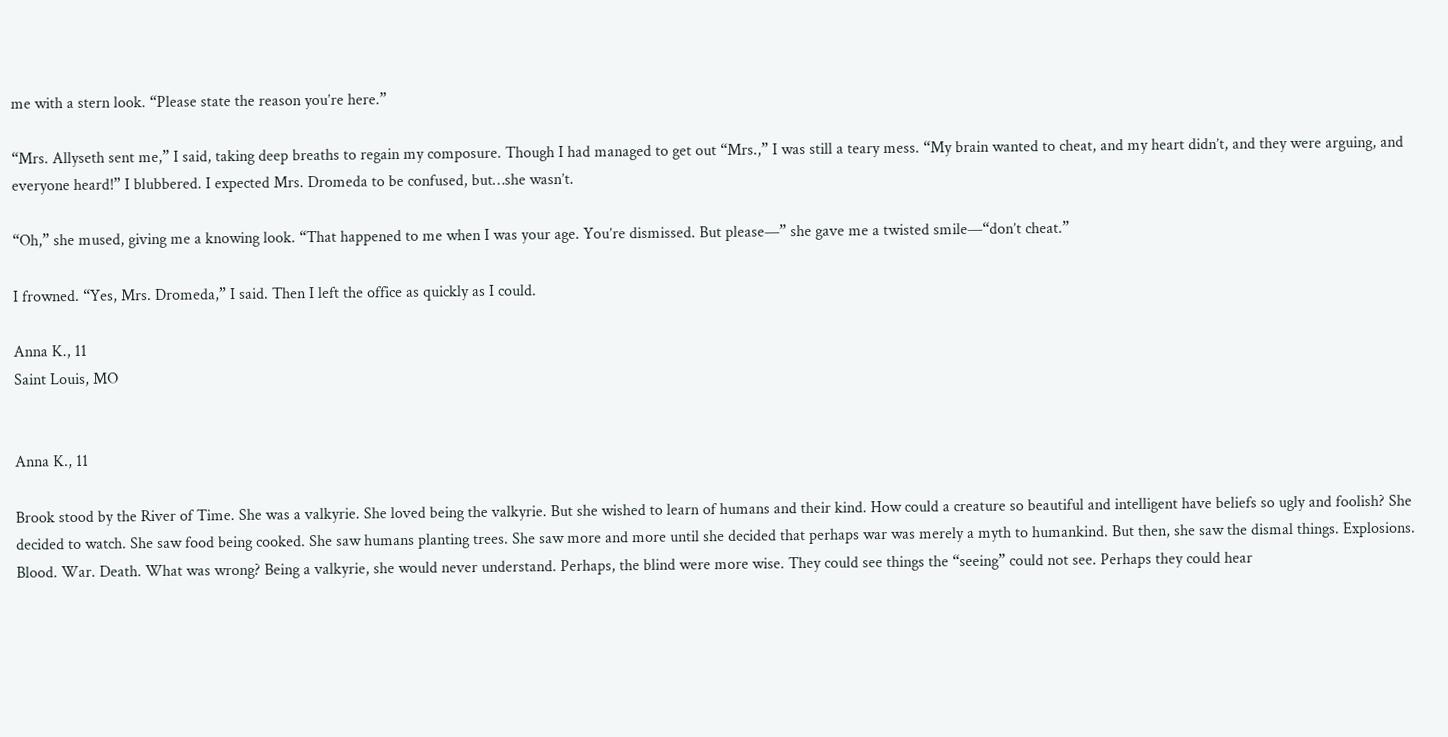me with a stern look. “Please state the reason you’re here.”

“Mrs. Allyseth sent me,” I said, taking deep breaths to regain my composure. Though I had managed to get out “Mrs.,” I was still a teary mess. “My brain wanted to cheat, and my heart didn’t, and they were arguing, and everyone heard!” I blubbered. I expected Mrs. Dromeda to be confused, but…she wasn’t.

“Oh,” she mused, giving me a knowing look. “That happened to me when I was your age. You’re dismissed. But please—” she gave me a twisted smile—“don’t cheat.”

I frowned. “Yes, Mrs. Dromeda,” I said. Then I left the office as quickly as I could.

Anna K., 11
Saint Louis, MO


Anna K., 11

Brook stood by the River of Time. She was a valkyrie. She loved being the valkyrie. But she wished to learn of humans and their kind. How could a creature so beautiful and intelligent have beliefs so ugly and foolish? She decided to watch. She saw food being cooked. She saw humans planting trees. She saw more and more until she decided that perhaps war was merely a myth to humankind. But then, she saw the dismal things. Explosions. Blood. War. Death. What was wrong? Being a valkyrie, she would never understand. Perhaps, the blind were more wise. They could see things the “seeing” could not see. Perhaps they could hear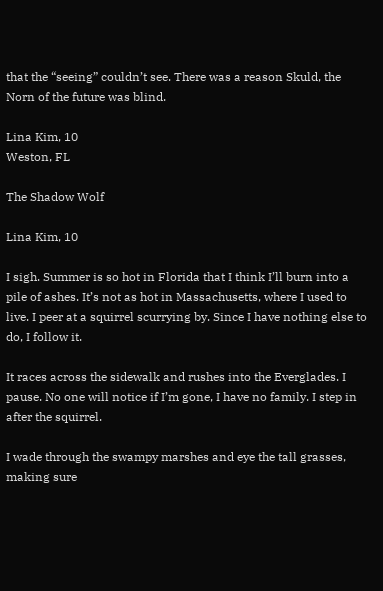that the “seeing” couldn’t see. There was a reason Skuld, the Norn of the future was blind.

Lina Kim, 10
Weston, FL

The Shadow Wolf

Lina Kim, 10

I sigh. Summer is so hot in Florida that I think I’ll burn into a pile of ashes. It’s not as hot in Massachusetts, where I used to live. I peer at a squirrel scurrying by. Since I have nothing else to do, I follow it.

It races across the sidewalk and rushes into the Everglades. I pause. No one will notice if I’m gone, I have no family. I step in after the squirrel.

I wade through the swampy marshes and eye the tall grasses, making sure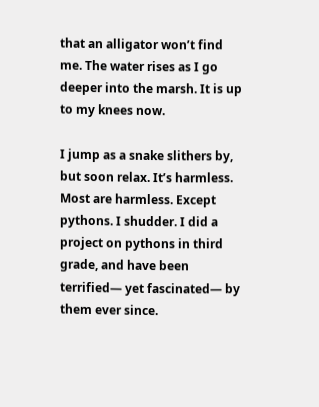that an alligator won’t find me. The water rises as I go deeper into the marsh. It is up to my knees now.

I jump as a snake slithers by, but soon relax. It’s harmless. Most are harmless. Except pythons. I shudder. I did a project on pythons in third grade, and have been terrified— yet fascinated— by them ever since.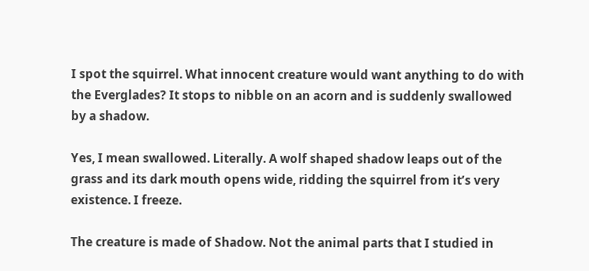I spot the squirrel. What innocent creature would want anything to do with the Everglades? It stops to nibble on an acorn and is suddenly swallowed by a shadow.

Yes, I mean swallowed. Literally. A wolf shaped shadow leaps out of the grass and its dark mouth opens wide, ridding the squirrel from it’s very existence. I freeze.

The creature is made of Shadow. Not the animal parts that I studied in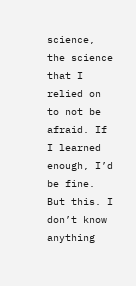science, the science that I relied on to not be afraid. If I learned enough, I’d be fine. But this. I don’t know anything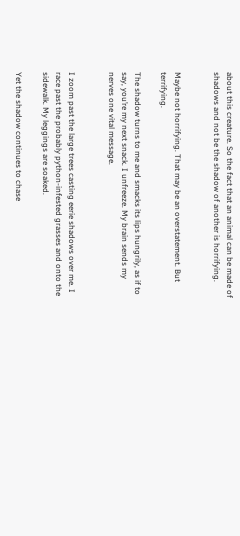about this creature. So the fact that an animal can be made of shadows and not be the shadow of another is horrifying.


Maybe not horrifying. That may be an overstatement. But terrifying.

The shadow turns to me and smacks its lips hungrily, as if to say, you’re my next snack. I unfreeze. My brain sends my nerves one vital message.


I zoom past the large trees casting eerie shadows over me. I race past the probably python-infested grasses and onto the sidewalk. My leggings are soaked.

Yet the shadow continues to chase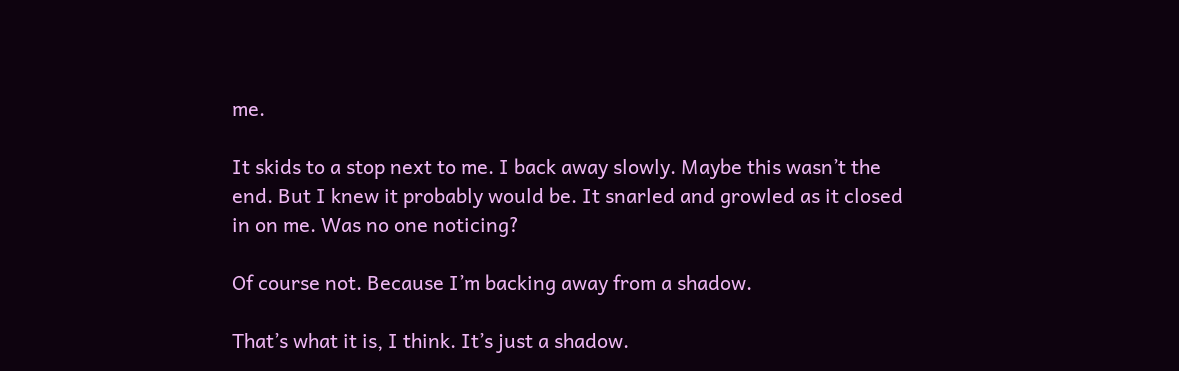me.

It skids to a stop next to me. I back away slowly. Maybe this wasn’t the end. But I knew it probably would be. It snarled and growled as it closed in on me. Was no one noticing?

Of course not. Because I’m backing away from a shadow.

That’s what it is, I think. It’s just a shadow.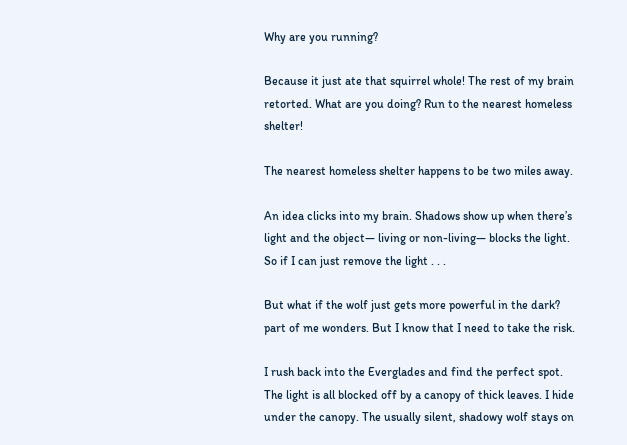Why are you running?

Because it just ate that squirrel whole! The rest of my brain retorted. What are you doing? Run to the nearest homeless shelter!

The nearest homeless shelter happens to be two miles away.

An idea clicks into my brain. Shadows show up when there’s light and the object— living or non-living— blocks the light. So if I can just remove the light . . .

But what if the wolf just gets more powerful in the dark? part of me wonders. But I know that I need to take the risk.

I rush back into the Everglades and find the perfect spot. The light is all blocked off by a canopy of thick leaves. I hide under the canopy. The usually silent, shadowy wolf stays on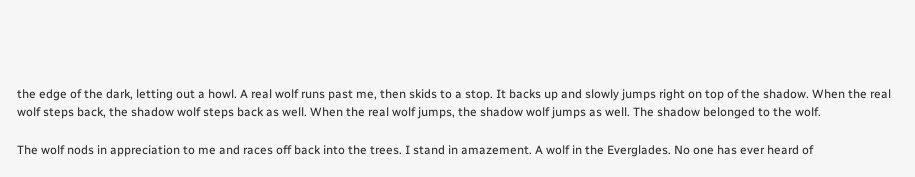the edge of the dark, letting out a howl. A real wolf runs past me, then skids to a stop. It backs up and slowly jumps right on top of the shadow. When the real wolf steps back, the shadow wolf steps back as well. When the real wolf jumps, the shadow wolf jumps as well. The shadow belonged to the wolf.

The wolf nods in appreciation to me and races off back into the trees. I stand in amazement. A wolf in the Everglades. No one has ever heard of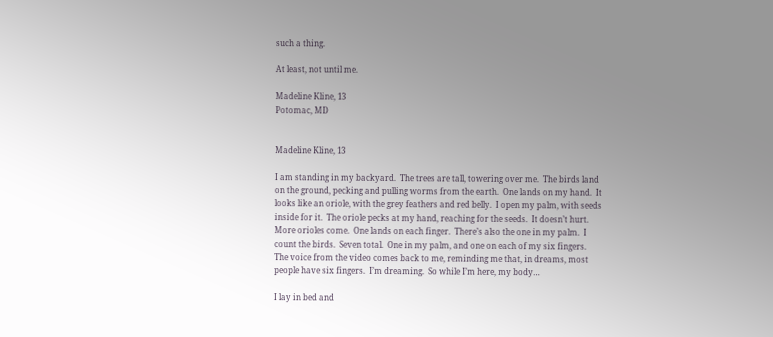such a thing.

At least, not until me.

Madeline Kline, 13
Potomac, MD


Madeline Kline, 13

I am standing in my backyard.  The trees are tall, towering over me.  The birds land on the ground, pecking and pulling worms from the earth.  One lands on my hand.  It looks like an oriole, with the grey feathers and red belly.  I open my palm, with seeds inside for it.  The oriole pecks at my hand, reaching for the seeds.  It doesn’t hurt.  More orioles come.  One lands on each finger.  There’s also the one in my palm.  I count the birds.  Seven total.  One in my palm, and one on each of my six fingers.  The voice from the video comes back to me, reminding me that, in dreams, most people have six fingers.  I’m dreaming.  So while I’m here, my body…

I lay in bed and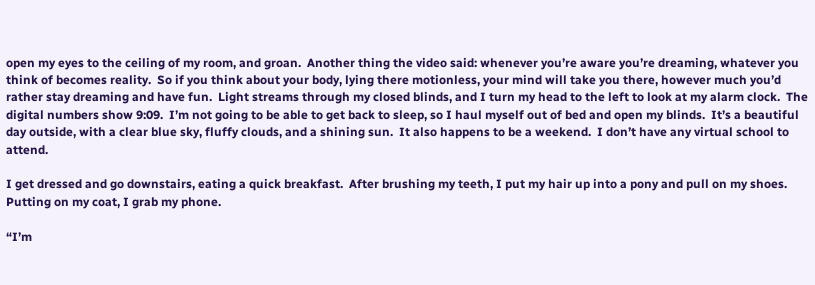open my eyes to the ceiling of my room, and groan.  Another thing the video said: whenever you’re aware you’re dreaming, whatever you think of becomes reality.  So if you think about your body, lying there motionless, your mind will take you there, however much you’d rather stay dreaming and have fun.  Light streams through my closed blinds, and I turn my head to the left to look at my alarm clock.  The digital numbers show 9:09.  I’m not going to be able to get back to sleep, so I haul myself out of bed and open my blinds.  It’s a beautiful day outside, with a clear blue sky, fluffy clouds, and a shining sun.  It also happens to be a weekend.  I don’t have any virtual school to attend.

I get dressed and go downstairs, eating a quick breakfast.  After brushing my teeth, I put my hair up into a pony and pull on my shoes.  Putting on my coat, I grab my phone.

“I’m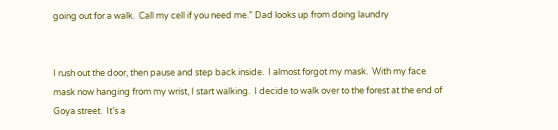going out for a walk.  Call my cell if you need me.” Dad looks up from doing laundry


I rush out the door, then pause and step back inside.  I almost forgot my mask.  With my face mask now hanging from my wrist, I start walking.  I decide to walk over to the forest at the end of Goya street.  It’s a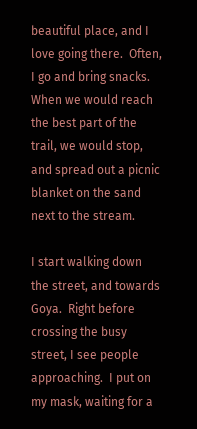beautiful place, and I love going there.  Often, I go and bring snacks.  When we would reach the best part of the trail, we would stop, and spread out a picnic blanket on the sand next to the stream.

I start walking down the street, and towards Goya.  Right before crossing the busy street, I see people approaching.  I put on my mask, waiting for a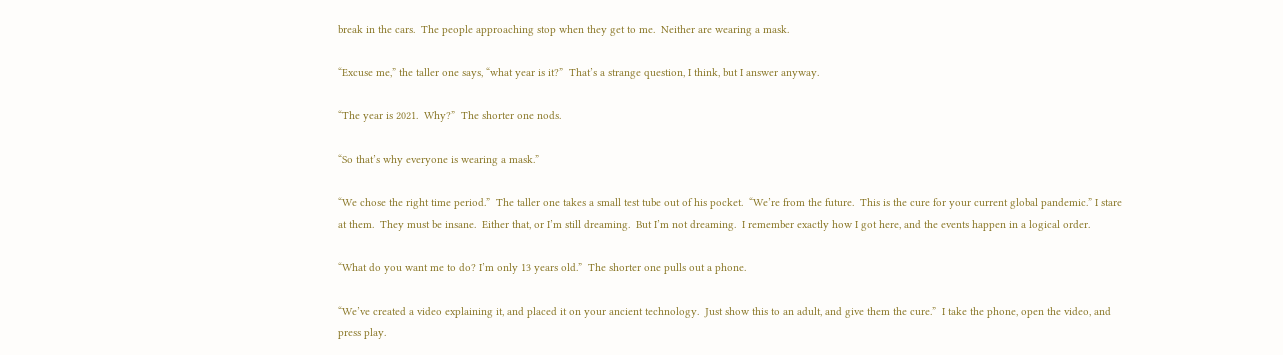break in the cars.  The people approaching stop when they get to me.  Neither are wearing a mask.

“Excuse me,” the taller one says, “what year is it?”  That’s a strange question, I think, but I answer anyway.

“The year is 2021.  Why?”  The shorter one nods.

“So that’s why everyone is wearing a mask.”

“We chose the right time period.”  The taller one takes a small test tube out of his pocket.  “We’re from the future.  This is the cure for your current global pandemic.” I stare at them.  They must be insane.  Either that, or I’m still dreaming.  But I’m not dreaming.  I remember exactly how I got here, and the events happen in a logical order.

“What do you want me to do? I’m only 13 years old.”  The shorter one pulls out a phone.

“We’ve created a video explaining it, and placed it on your ancient technology.  Just show this to an adult, and give them the cure.”  I take the phone, open the video, and press play.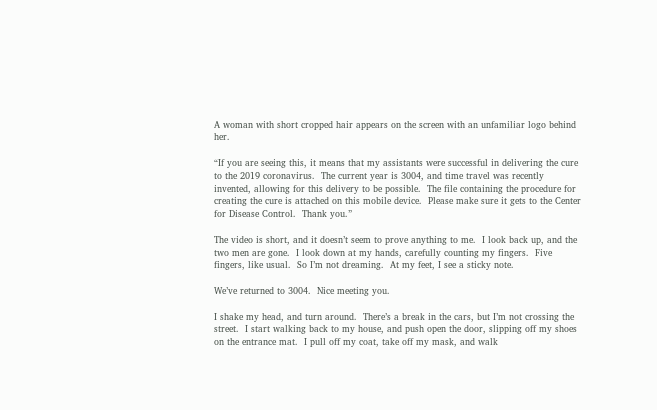A woman with short cropped hair appears on the screen with an unfamiliar logo behind her.

“If you are seeing this, it means that my assistants were successful in delivering the cure to the 2019 coronavirus.  The current year is 3004, and time travel was recently invented, allowing for this delivery to be possible.  The file containing the procedure for creating the cure is attached on this mobile device.  Please make sure it gets to the Center for Disease Control.  Thank you.”

The video is short, and it doesn’t seem to prove anything to me.  I look back up, and the two men are gone.  I look down at my hands, carefully counting my fingers.  Five fingers, like usual.  So I’m not dreaming.  At my feet, I see a sticky note.

We’ve returned to 3004.  Nice meeting you.

I shake my head, and turn around.  There’s a break in the cars, but I’m not crossing the street.  I start walking back to my house, and push open the door, slipping off my shoes on the entrance mat.  I pull off my coat, take off my mask, and walk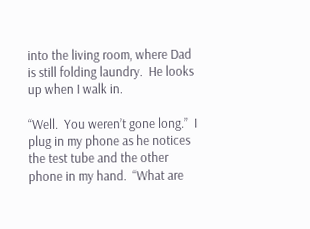into the living room, where Dad is still folding laundry.  He looks up when I walk in.

“Well.  You weren’t gone long.”  I plug in my phone as he notices the test tube and the other phone in my hand.  “What are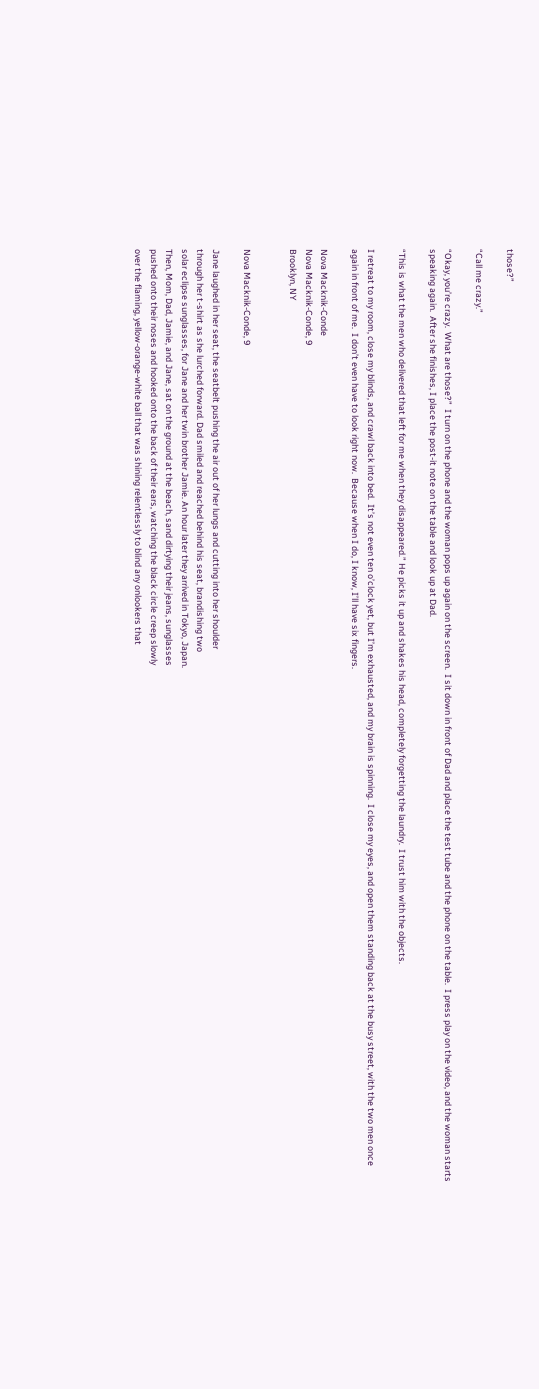those?”

“Call me crazy.”

“Okay, you’re crazy.  What are those?”  I turn on the phone and the woman pops up again on the screen.  I sit down in front of Dad and place the test tube and the phone on the table.  I press play on the video, and the woman starts speaking again.  After she finishes, I place the post-it note on the table and look up at Dad.

“This is what the men who delivered that left for me when they disappeared.” He picks it up and shakes his head, completely forgetting the laundry.  I trust him with the objects.

I retreat to my room, close my blinds, and crawl back into bed.  It’s not even ten o’clock yet, but I’m exhausted, and my brain is spinning.  I close my eyes, and open them standing back at the busy street, with the two men once again in front of me.  I don’t even have to look right now.  Because when I do, I know, I’ll have six fingers.

Nova Macknik-Conde
Nova Macknik-Conde, 9
Brooklyn, NY


Nova Macknik-Conde, 9

Jane laughed in her seat, the seatbelt pushing the air out of her lungs and cutting into her shoulder
through her t-shirt as she lurched forward. Dad smiled and reached behind his seat, brandishing two
solar eclipse sunglasses, for Jane and her twin brother Jamie. An hour later they arrived in Tokyo, Japan.
Then, Mom, Dad, Jamie, and Jane, sat on the ground at the beach, sand dirtying their jeans, sunglasses
pushed onto their noses and hooked onto the back of their ears, watching the black circle creep slowly
over the flaming, yellow-orange-white ball that was shining relentlessly to blind any onlookers that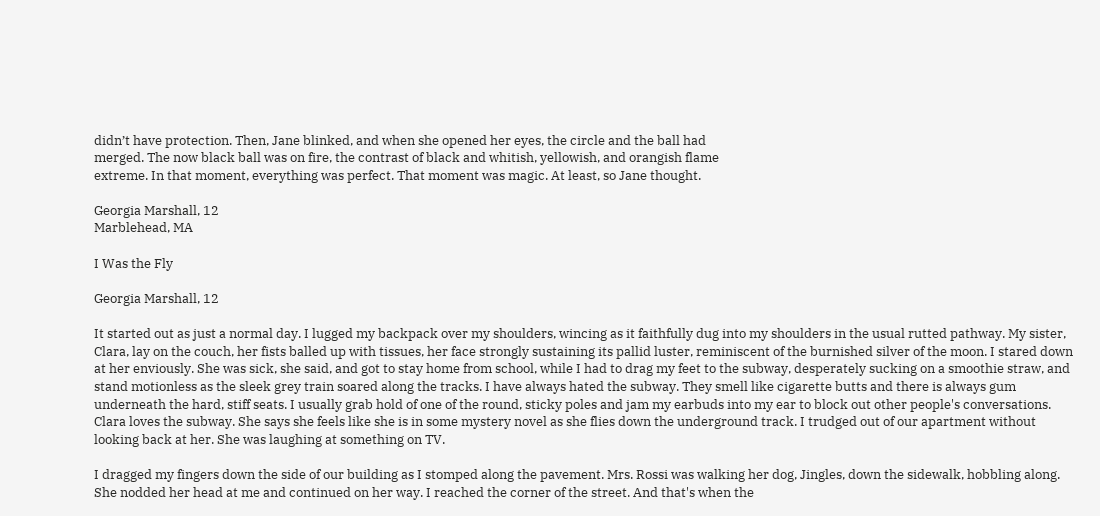didn’t have protection. Then, Jane blinked, and when she opened her eyes, the circle and the ball had
merged. The now black ball was on fire, the contrast of black and whitish, yellowish, and orangish flame
extreme. In that moment, everything was perfect. That moment was magic. At least, so Jane thought.

Georgia Marshall, 12
Marblehead, MA

I Was the Fly

Georgia Marshall, 12

It started out as just a normal day. I lugged my backpack over my shoulders, wincing as it faithfully dug into my shoulders in the usual rutted pathway. My sister, Clara, lay on the couch, her fists balled up with tissues, her face strongly sustaining its pallid luster, reminiscent of the burnished silver of the moon. I stared down at her enviously. She was sick, she said, and got to stay home from school, while I had to drag my feet to the subway, desperately sucking on a smoothie straw, and stand motionless as the sleek grey train soared along the tracks. I have always hated the subway. They smell like cigarette butts and there is always gum underneath the hard, stiff seats. I usually grab hold of one of the round, sticky poles and jam my earbuds into my ear to block out other people's conversations. Clara loves the subway. She says she feels like she is in some mystery novel as she flies down the underground track. I trudged out of our apartment without looking back at her. She was laughing at something on TV.

I dragged my fingers down the side of our building as I stomped along the pavement. Mrs. Rossi was walking her dog, Jingles, down the sidewalk, hobbling along. She nodded her head at me and continued on her way. I reached the corner of the street. And that's when the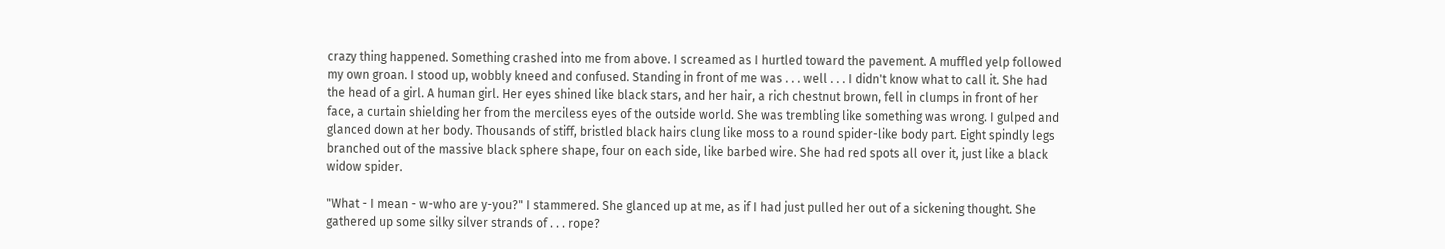crazy thing happened. Something crashed into me from above. I screamed as I hurtled toward the pavement. A muffled yelp followed my own groan. I stood up, wobbly kneed and confused. Standing in front of me was . . . well . . . I didn't know what to call it. She had the head of a girl. A human girl. Her eyes shined like black stars, and her hair, a rich chestnut brown, fell in clumps in front of her face, a curtain shielding her from the merciless eyes of the outside world. She was trembling like something was wrong. I gulped and glanced down at her body. Thousands of stiff, bristled black hairs clung like moss to a round spider-like body part. Eight spindly legs branched out of the massive black sphere shape, four on each side, like barbed wire. She had red spots all over it, just like a black widow spider.

"What - I mean - w-who are y-you?" I stammered. She glanced up at me, as if I had just pulled her out of a sickening thought. She gathered up some silky silver strands of . . . rope?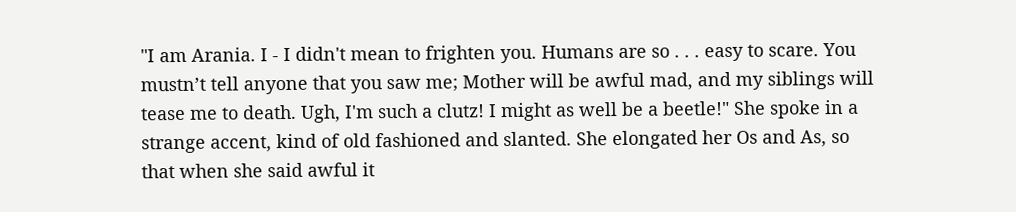"I am Arania. I - I didn't mean to frighten you. Humans are so . . . easy to scare. You mustn’t tell anyone that you saw me; Mother will be awful mad, and my siblings will tease me to death. Ugh, I'm such a clutz! I might as well be a beetle!" She spoke in a strange accent, kind of old fashioned and slanted. She elongated her Os and As, so that when she said awful it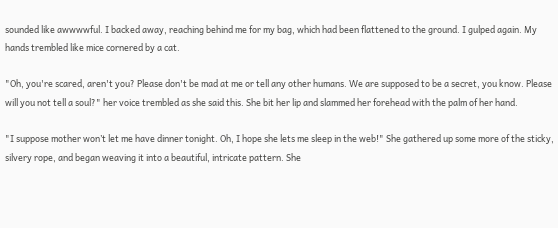sounded like awwwwful. I backed away, reaching behind me for my bag, which had been flattened to the ground. I gulped again. My hands trembled like mice cornered by a cat.

"Oh, you're scared, aren't you? Please don't be mad at me or tell any other humans. We are supposed to be a secret, you know. Please will you not tell a soul?" her voice trembled as she said this. She bit her lip and slammed her forehead with the palm of her hand.

"I suppose mother won’t let me have dinner tonight. Oh, I hope she lets me sleep in the web!" She gathered up some more of the sticky, silvery rope, and began weaving it into a beautiful, intricate pattern. She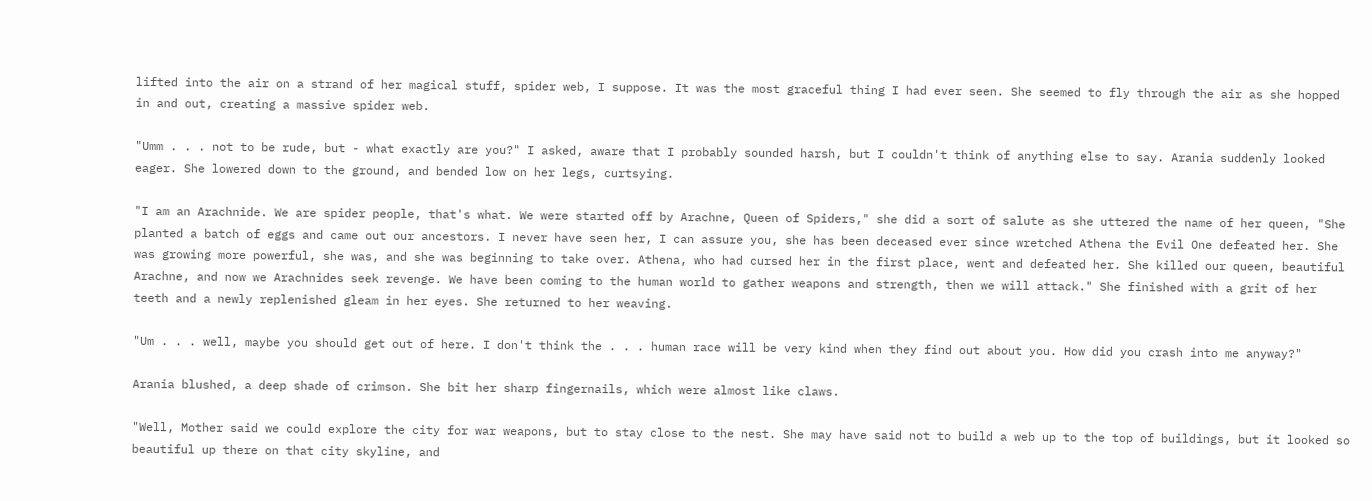lifted into the air on a strand of her magical stuff, spider web, I suppose. It was the most graceful thing I had ever seen. She seemed to fly through the air as she hopped in and out, creating a massive spider web.

"Umm . . . not to be rude, but - what exactly are you?" I asked, aware that I probably sounded harsh, but I couldn't think of anything else to say. Arania suddenly looked eager. She lowered down to the ground, and bended low on her legs, curtsying.

"I am an Arachnide. We are spider people, that's what. We were started off by Arachne, Queen of Spiders," she did a sort of salute as she uttered the name of her queen, "She planted a batch of eggs and came out our ancestors. I never have seen her, I can assure you, she has been deceased ever since wretched Athena the Evil One defeated her. She was growing more powerful, she was, and she was beginning to take over. Athena, who had cursed her in the first place, went and defeated her. She killed our queen, beautiful Arachne, and now we Arachnides seek revenge. We have been coming to the human world to gather weapons and strength, then we will attack." She finished with a grit of her teeth and a newly replenished gleam in her eyes. She returned to her weaving.

"Um . . . well, maybe you should get out of here. I don't think the . . . human race will be very kind when they find out about you. How did you crash into me anyway?"

Arania blushed, a deep shade of crimson. She bit her sharp fingernails, which were almost like claws.

"Well, Mother said we could explore the city for war weapons, but to stay close to the nest. She may have said not to build a web up to the top of buildings, but it looked so beautiful up there on that city skyline, and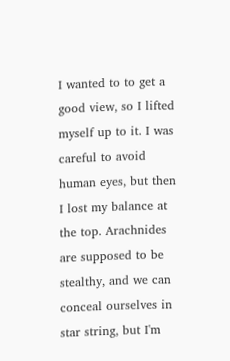I wanted to to get a good view, so I lifted myself up to it. I was careful to avoid human eyes, but then I lost my balance at the top. Arachnides are supposed to be stealthy, and we can conceal ourselves in star string, but I'm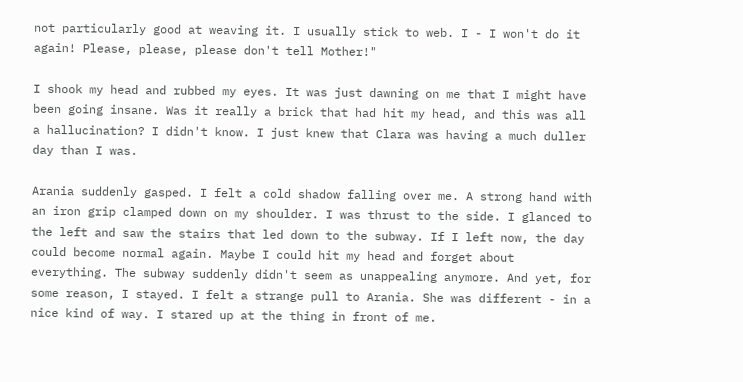not particularly good at weaving it. I usually stick to web. I - I won't do it again! Please, please, please don't tell Mother!"

I shook my head and rubbed my eyes. It was just dawning on me that I might have been going insane. Was it really a brick that had hit my head, and this was all a hallucination? I didn't know. I just knew that Clara was having a much duller day than I was.

Arania suddenly gasped. I felt a cold shadow falling over me. A strong hand with an iron grip clamped down on my shoulder. I was thrust to the side. I glanced to the left and saw the stairs that led down to the subway. If I left now, the day could become normal again. Maybe I could hit my head and forget about everything. The subway suddenly didn't seem as unappealing anymore. And yet, for some reason, I stayed. I felt a strange pull to Arania. She was different - in a nice kind of way. I stared up at the thing in front of me.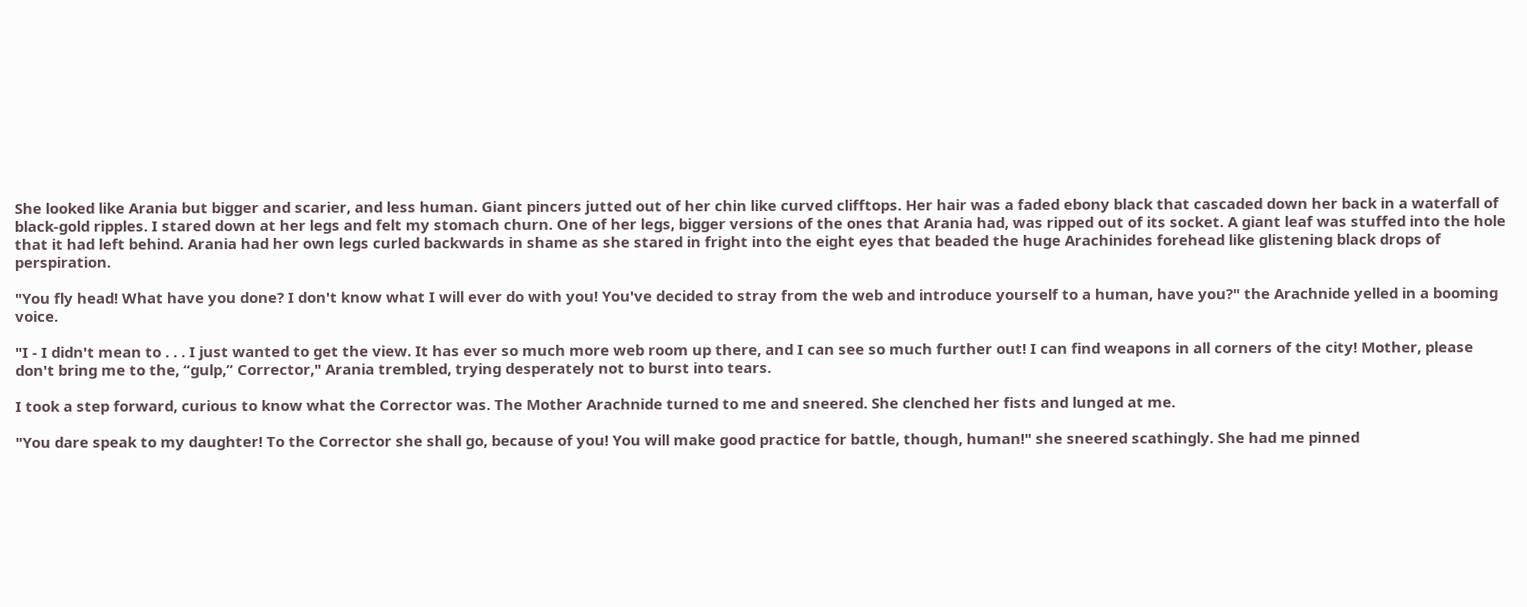She looked like Arania but bigger and scarier, and less human. Giant pincers jutted out of her chin like curved clifftops. Her hair was a faded ebony black that cascaded down her back in a waterfall of black-gold ripples. I stared down at her legs and felt my stomach churn. One of her legs, bigger versions of the ones that Arania had, was ripped out of its socket. A giant leaf was stuffed into the hole that it had left behind. Arania had her own legs curled backwards in shame as she stared in fright into the eight eyes that beaded the huge Arachinides forehead like glistening black drops of perspiration.

"You fly head! What have you done? I don't know what I will ever do with you! You've decided to stray from the web and introduce yourself to a human, have you?" the Arachnide yelled in a booming voice.

"I - I didn't mean to . . . I just wanted to get the view. It has ever so much more web room up there, and I can see so much further out! I can find weapons in all corners of the city! Mother, please don't bring me to the, “gulp,” Corrector," Arania trembled, trying desperately not to burst into tears.

I took a step forward, curious to know what the Corrector was. The Mother Arachnide turned to me and sneered. She clenched her fists and lunged at me.

"You dare speak to my daughter! To the Corrector she shall go, because of you! You will make good practice for battle, though, human!" she sneered scathingly. She had me pinned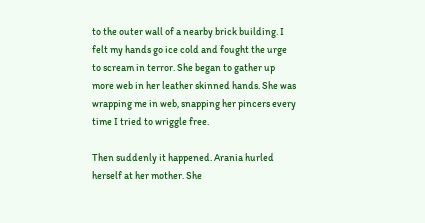to the outer wall of a nearby brick building. I felt my hands go ice cold and fought the urge to scream in terror. She began to gather up more web in her leather skinned hands. She was wrapping me in web, snapping her pincers every time I tried to wriggle free.

Then suddenly it happened. Arania hurled herself at her mother. She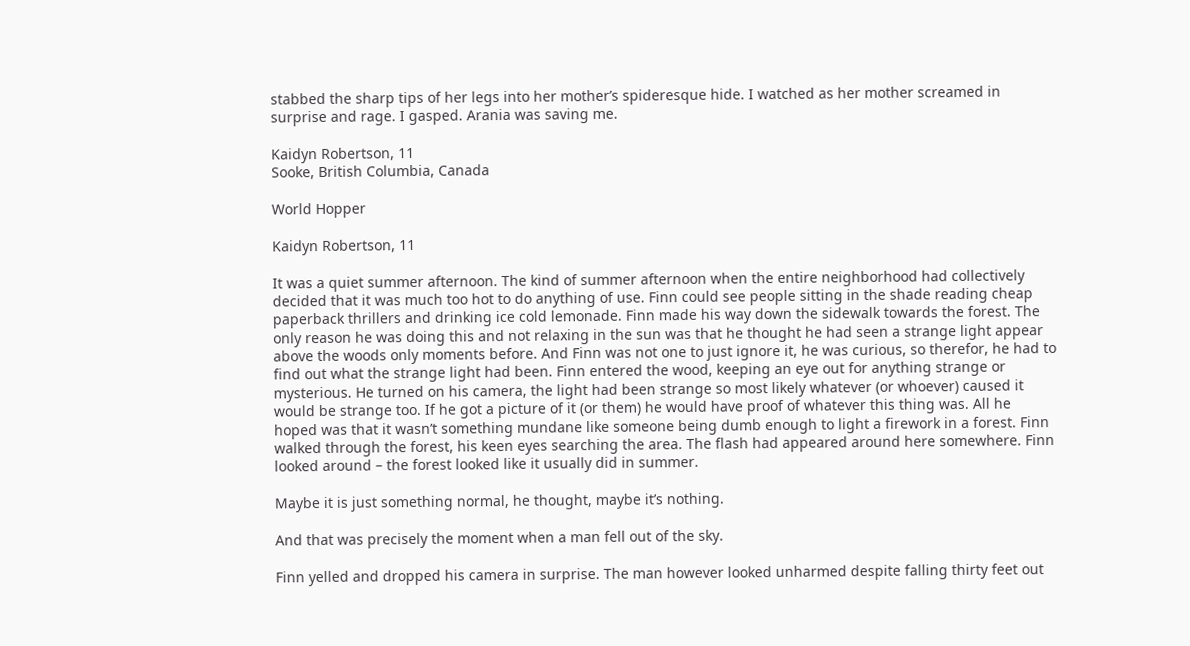stabbed the sharp tips of her legs into her mother’s spideresque hide. I watched as her mother screamed in surprise and rage. I gasped. Arania was saving me.

Kaidyn Robertson, 11
Sooke, British Columbia, Canada

World Hopper

Kaidyn Robertson, 11

It was a quiet summer afternoon. The kind of summer afternoon when the entire neighborhood had collectively decided that it was much too hot to do anything of use. Finn could see people sitting in the shade reading cheap paperback thrillers and drinking ice cold lemonade. Finn made his way down the sidewalk towards the forest. The only reason he was doing this and not relaxing in the sun was that he thought he had seen a strange light appear above the woods only moments before. And Finn was not one to just ignore it, he was curious, so therefor, he had to find out what the strange light had been. Finn entered the wood, keeping an eye out for anything strange or mysterious. He turned on his camera, the light had been strange so most likely whatever (or whoever) caused it would be strange too. If he got a picture of it (or them) he would have proof of whatever this thing was. All he hoped was that it wasn’t something mundane like someone being dumb enough to light a firework in a forest. Finn walked through the forest, his keen eyes searching the area. The flash had appeared around here somewhere. Finn looked around – the forest looked like it usually did in summer.

Maybe it is just something normal, he thought, maybe it’s nothing.

And that was precisely the moment when a man fell out of the sky.

Finn yelled and dropped his camera in surprise. The man however looked unharmed despite falling thirty feet out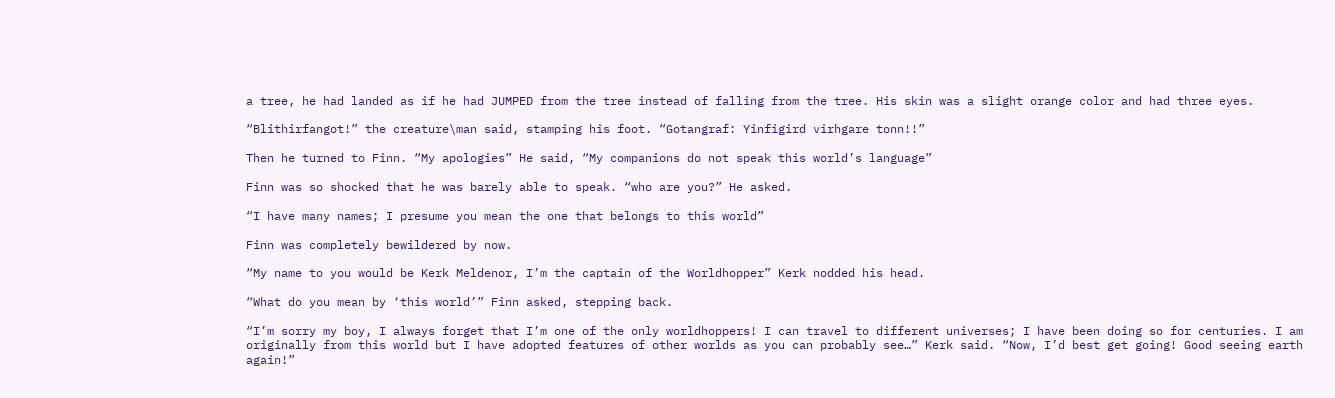a tree, he had landed as if he had JUMPED from the tree instead of falling from the tree. His skin was a slight orange color and had three eyes.

“Blithirfangot!” the creature\man said, stamping his foot. “Gotangraf: Yinfigird virhgare tonn!!”

Then he turned to Finn. “My apologies” He said, “My companions do not speak this world’s language”

Finn was so shocked that he was barely able to speak. “who are you?” He asked.

“I have many names; I presume you mean the one that belongs to this world”

Finn was completely bewildered by now.

“My name to you would be Kerk Meldenor, I’m the captain of the Worldhopper” Kerk nodded his head.

“What do you mean by ‘this world’” Finn asked, stepping back.

“I’m sorry my boy, I always forget that I’m one of the only worldhoppers! I can travel to different universes; I have been doing so for centuries. I am originally from this world but I have adopted features of other worlds as you can probably see…” Kerk said. “Now, I’d best get going! Good seeing earth again!”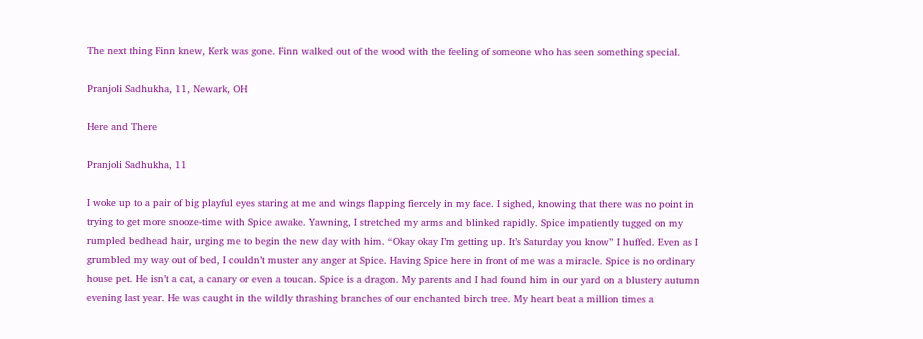The next thing Finn knew, Kerk was gone. Finn walked out of the wood with the feeling of someone who has seen something special.

Pranjoli Sadhukha, 11, Newark, OH

Here and There

Pranjoli Sadhukha, 11

I woke up to a pair of big playful eyes staring at me and wings flapping fiercely in my face. I sighed, knowing that there was no point in trying to get more snooze-time with Spice awake. Yawning, I stretched my arms and blinked rapidly. Spice impatiently tugged on my rumpled bedhead hair, urging me to begin the new day with him. “Okay okay I’m getting up. It’s Saturday you know” I huffed. Even as I grumbled my way out of bed, I couldn’t muster any anger at Spice. Having Spice here in front of me was a miracle. Spice is no ordinary house pet. He isn’t a cat, a canary or even a toucan. Spice is a dragon. My parents and I had found him in our yard on a blustery autumn evening last year. He was caught in the wildly thrashing branches of our enchanted birch tree. My heart beat a million times a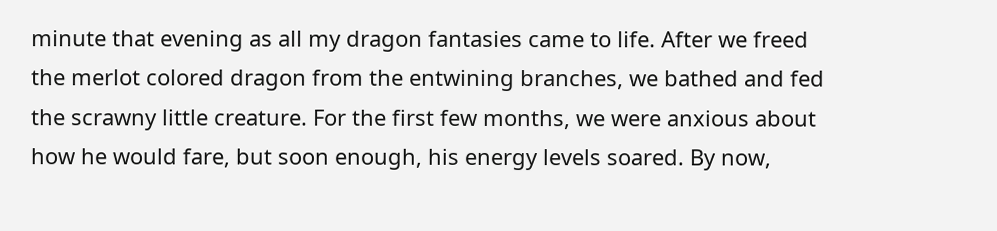minute that evening as all my dragon fantasies came to life. After we freed the merlot colored dragon from the entwining branches, we bathed and fed the scrawny little creature. For the first few months, we were anxious about how he would fare, but soon enough, his energy levels soared. By now,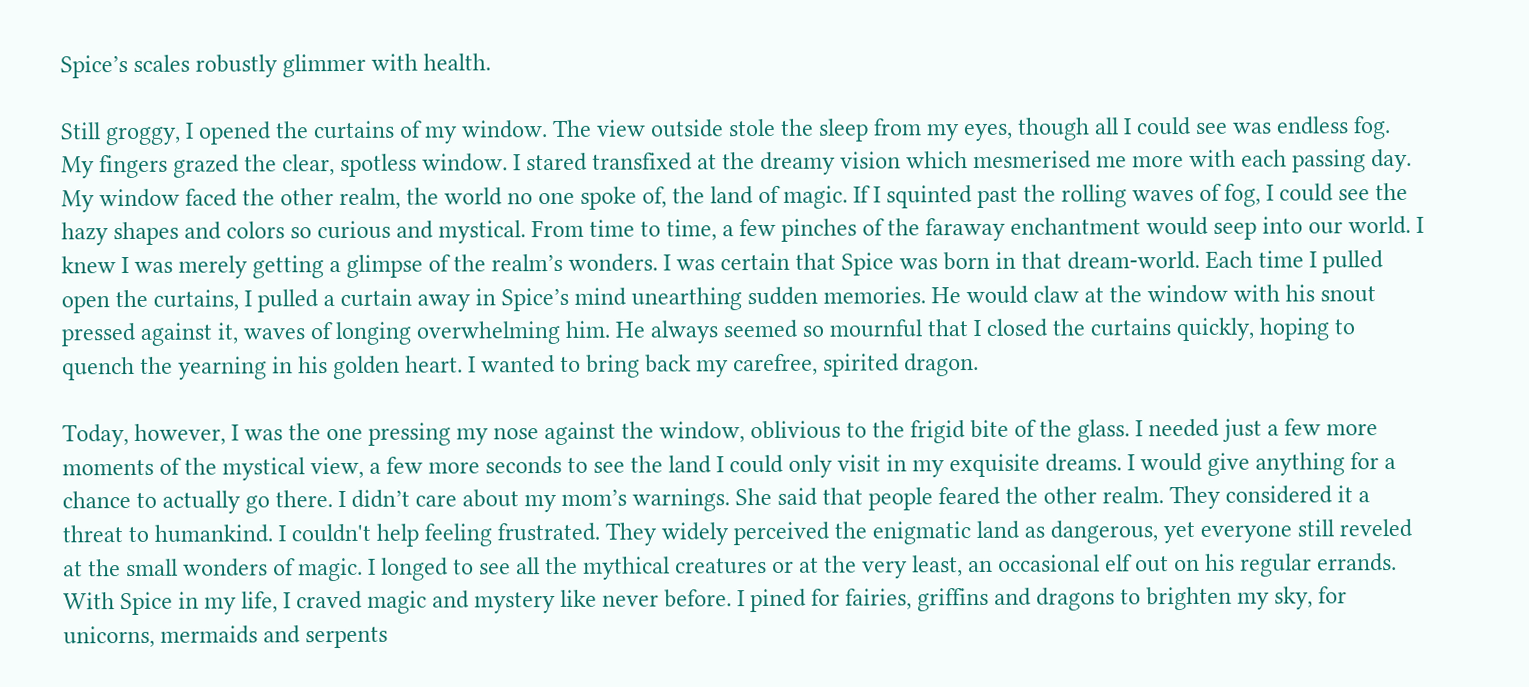Spice’s scales robustly glimmer with health.

Still groggy, I opened the curtains of my window. The view outside stole the sleep from my eyes, though all I could see was endless fog. My fingers grazed the clear, spotless window. I stared transfixed at the dreamy vision which mesmerised me more with each passing day. My window faced the other realm, the world no one spoke of, the land of magic. If I squinted past the rolling waves of fog, I could see the hazy shapes and colors so curious and mystical. From time to time, a few pinches of the faraway enchantment would seep into our world. I knew I was merely getting a glimpse of the realm’s wonders. I was certain that Spice was born in that dream-world. Each time I pulled open the curtains, I pulled a curtain away in Spice’s mind unearthing sudden memories. He would claw at the window with his snout pressed against it, waves of longing overwhelming him. He always seemed so mournful that I closed the curtains quickly, hoping to quench the yearning in his golden heart. I wanted to bring back my carefree, spirited dragon.

Today, however, I was the one pressing my nose against the window, oblivious to the frigid bite of the glass. I needed just a few more moments of the mystical view, a few more seconds to see the land I could only visit in my exquisite dreams. I would give anything for a chance to actually go there. I didn’t care about my mom’s warnings. She said that people feared the other realm. They considered it a threat to humankind. I couldn't help feeling frustrated. They widely perceived the enigmatic land as dangerous, yet everyone still reveled at the small wonders of magic. I longed to see all the mythical creatures or at the very least, an occasional elf out on his regular errands. With Spice in my life, I craved magic and mystery like never before. I pined for fairies, griffins and dragons to brighten my sky, for unicorns, mermaids and serpents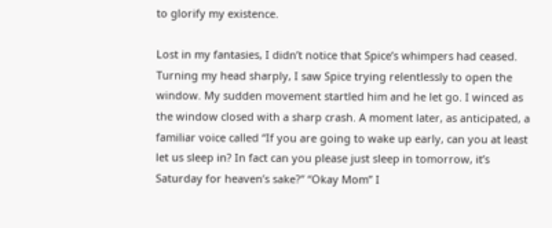to glorify my existence.

Lost in my fantasies, I didn’t notice that Spice’s whimpers had ceased. Turning my head sharply, I saw Spice trying relentlessly to open the window. My sudden movement startled him and he let go. I winced as the window closed with a sharp crash. A moment later, as anticipated, a familiar voice called “If you are going to wake up early, can you at least let us sleep in? In fact can you please just sleep in tomorrow, it’s Saturday for heaven’s sake?” “Okay Mom” I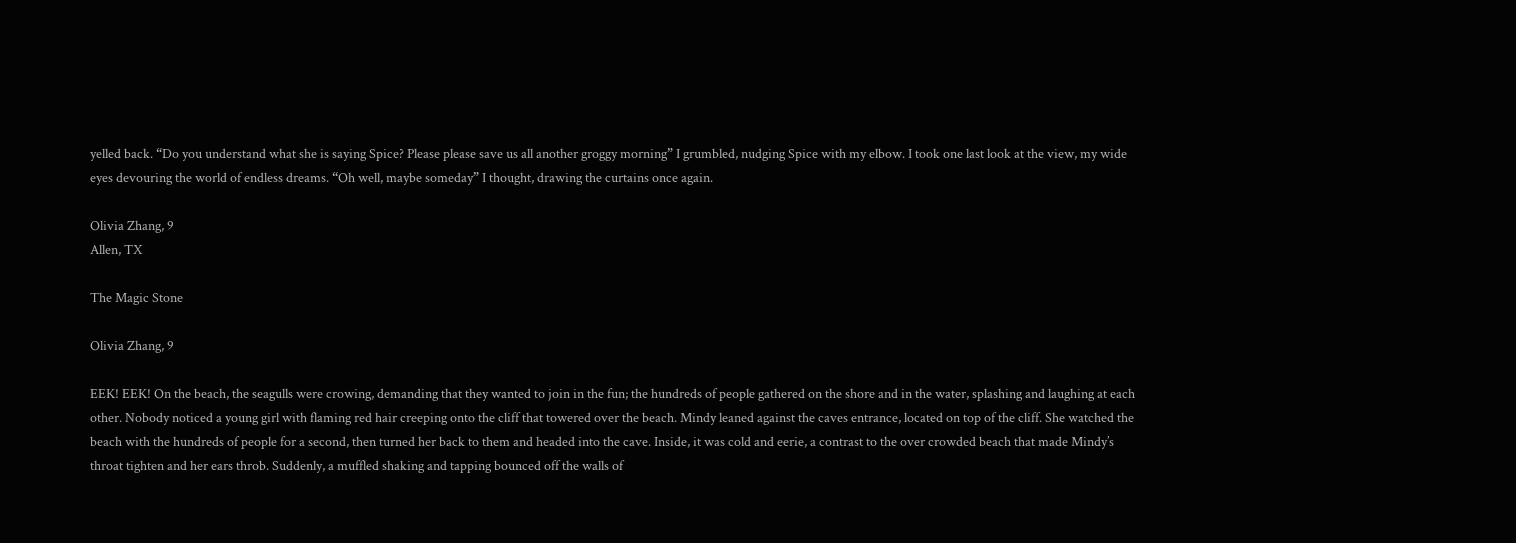yelled back. “Do you understand what she is saying Spice? Please please save us all another groggy morning” I grumbled, nudging Spice with my elbow. I took one last look at the view, my wide eyes devouring the world of endless dreams. “Oh well, maybe someday” I thought, drawing the curtains once again.

Olivia Zhang, 9
Allen, TX

The Magic Stone

Olivia Zhang, 9

EEK! EEK! On the beach, the seagulls were crowing, demanding that they wanted to join in the fun; the hundreds of people gathered on the shore and in the water, splashing and laughing at each other. Nobody noticed a young girl with flaming red hair creeping onto the cliff that towered over the beach. Mindy leaned against the caves entrance, located on top of the cliff. She watched the beach with the hundreds of people for a second, then turned her back to them and headed into the cave. Inside, it was cold and eerie, a contrast to the over crowded beach that made Mindy’s throat tighten and her ears throb. Suddenly, a muffled shaking and tapping bounced off the walls of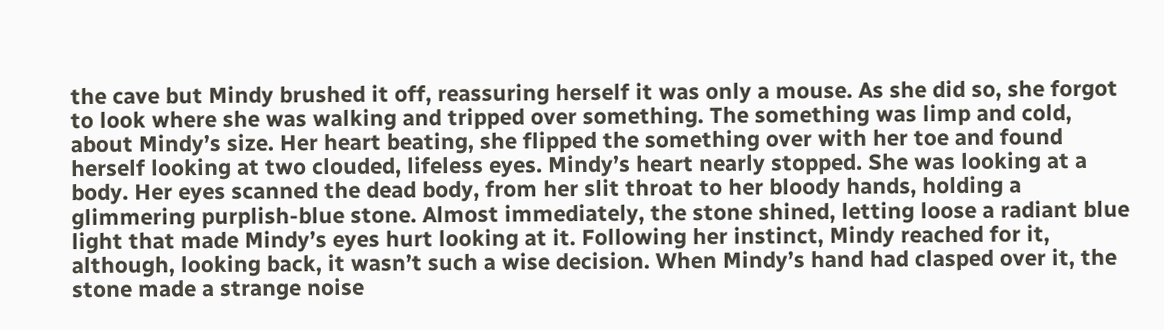the cave but Mindy brushed it off, reassuring herself it was only a mouse. As she did so, she forgot to look where she was walking and tripped over something. The something was limp and cold, about Mindy’s size. Her heart beating, she flipped the something over with her toe and found herself looking at two clouded, lifeless eyes. Mindy’s heart nearly stopped. She was looking at a body. Her eyes scanned the dead body, from her slit throat to her bloody hands, holding a glimmering purplish-blue stone. Almost immediately, the stone shined, letting loose a radiant blue light that made Mindy’s eyes hurt looking at it. Following her instinct, Mindy reached for it, although, looking back, it wasn’t such a wise decision. When Mindy’s hand had clasped over it, the stone made a strange noise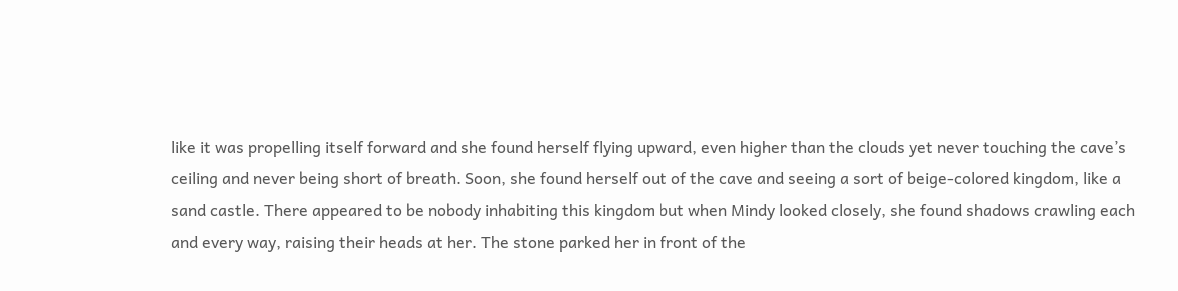like it was propelling itself forward and she found herself flying upward, even higher than the clouds yet never touching the cave’s ceiling and never being short of breath. Soon, she found herself out of the cave and seeing a sort of beige-colored kingdom, like a sand castle. There appeared to be nobody inhabiting this kingdom but when Mindy looked closely, she found shadows crawling each and every way, raising their heads at her. The stone parked her in front of the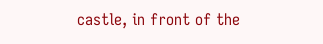castle, in front of the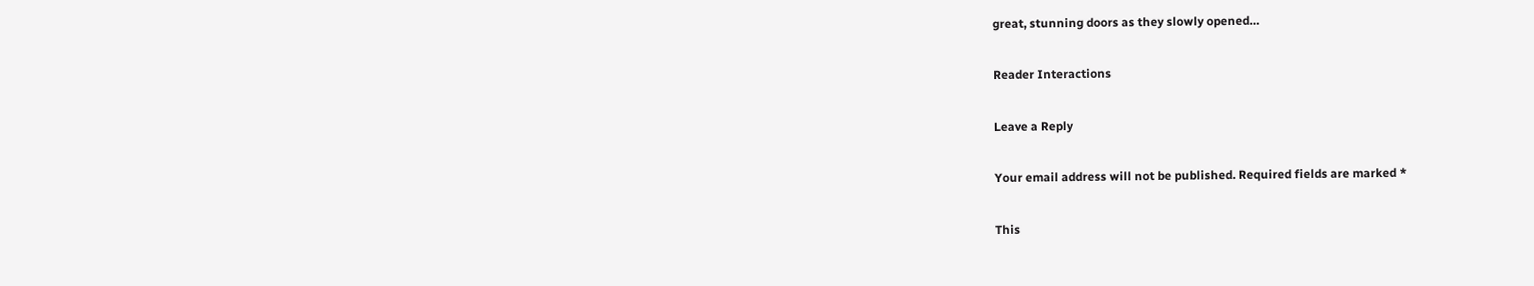great, stunning doors as they slowly opened…

Reader Interactions

Leave a Reply

Your email address will not be published. Required fields are marked *

This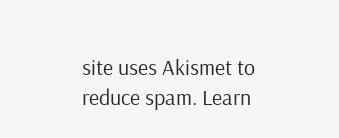site uses Akismet to reduce spam. Learn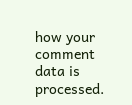how your comment data is processed.